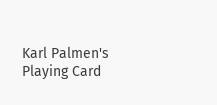Karl Palmen's Playing Card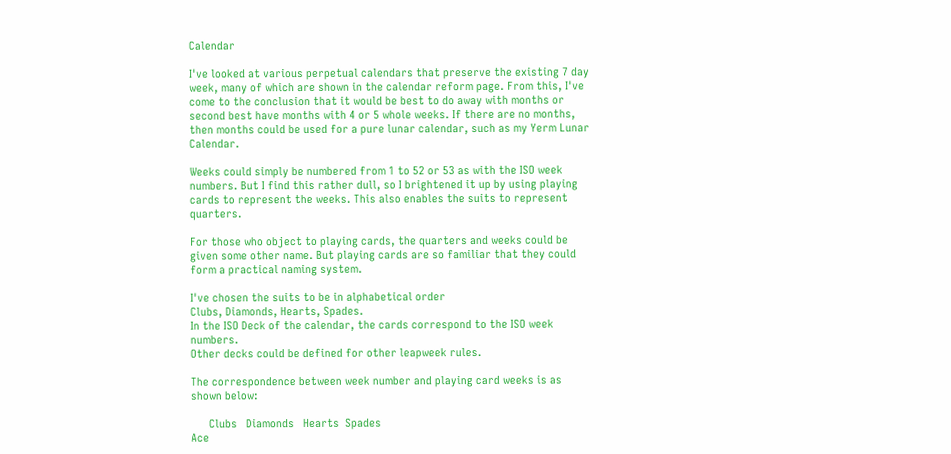Calendar

I've looked at various perpetual calendars that preserve the existing 7 day week, many of which are shown in the calendar reform page. From this, I've come to the conclusion that it would be best to do away with months or second best have months with 4 or 5 whole weeks. If there are no months, then months could be used for a pure lunar calendar, such as my Yerm Lunar Calendar.

Weeks could simply be numbered from 1 to 52 or 53 as with the ISO week numbers. But I find this rather dull, so I brightened it up by using playing cards to represent the weeks. This also enables the suits to represent quarters.

For those who object to playing cards, the quarters and weeks could be given some other name. But playing cards are so familiar that they could form a practical naming system.

I've chosen the suits to be in alphabetical order
Clubs, Diamonds, Hearts, Spades.
In the ISO Deck of the calendar, the cards correspond to the ISO week numbers.
Other decks could be defined for other leapweek rules.

The correspondence between week number and playing card weeks is as shown below:

      Clubs   Diamonds   Hearts  Spades
Ace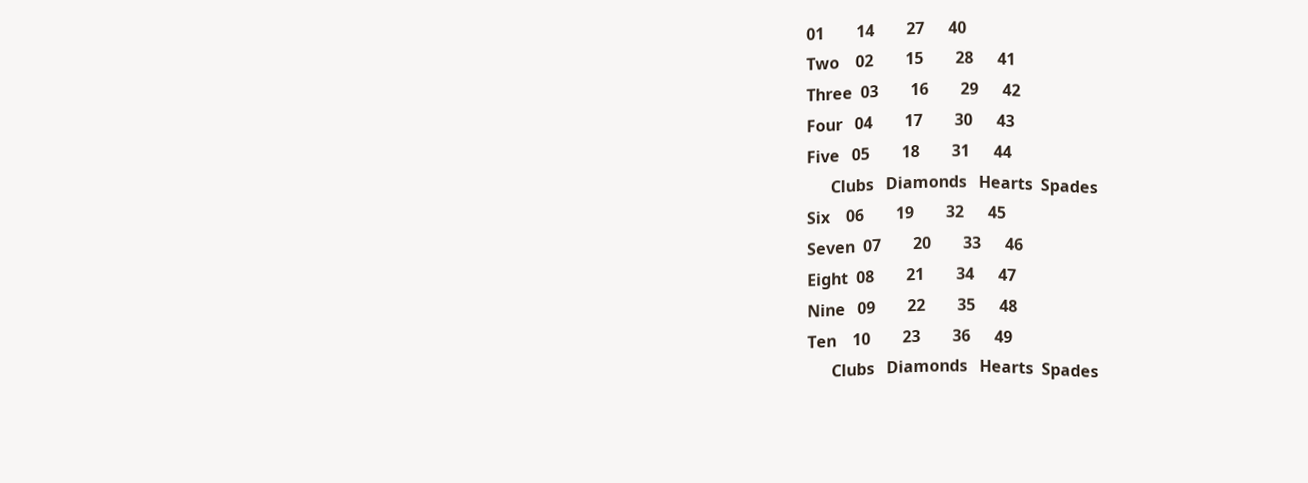01        14        27      40
Two    02        15        28      41
Three  03        16        29      42
Four   04        17        30      43
Five   05        18        31      44
      Clubs   Diamonds   Hearts  Spades
Six    06        19        32      45
Seven  07        20        33      46
Eight  08        21        34      47
Nine   09        22        35      48
Ten    10        23        36      49
      Clubs   Diamonds   Hearts  Spades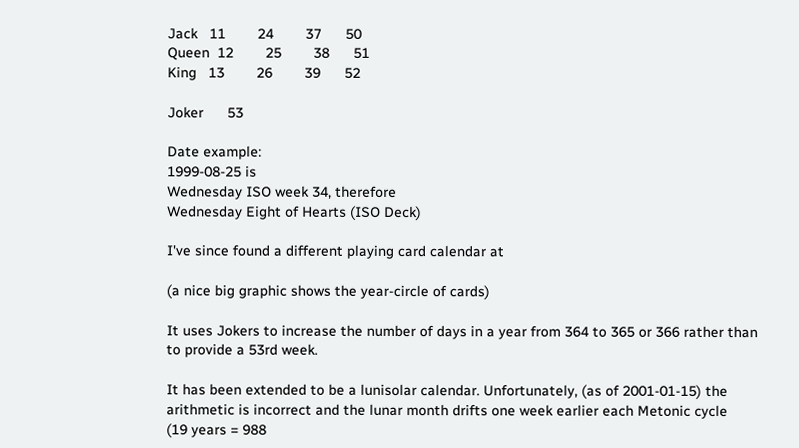Jack   11        24        37      50
Queen  12        25        38      51
King   13        26        39      52

Joker      53

Date example:
1999-08-25 is
Wednesday ISO week 34, therefore
Wednesday Eight of Hearts (ISO Deck)

I've since found a different playing card calendar at

(a nice big graphic shows the year-circle of cards)

It uses Jokers to increase the number of days in a year from 364 to 365 or 366 rather than to provide a 53rd week.

It has been extended to be a lunisolar calendar. Unfortunately, (as of 2001-01-15) the arithmetic is incorrect and the lunar month drifts one week earlier each Metonic cycle
(19 years = 988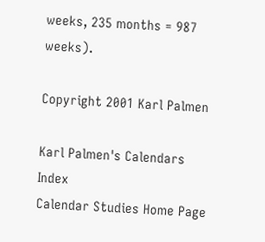weeks, 235 months = 987 weeks).

Copyright 2001 Karl Palmen

Karl Palmen's Calendars Index
Calendar Studies Home Page